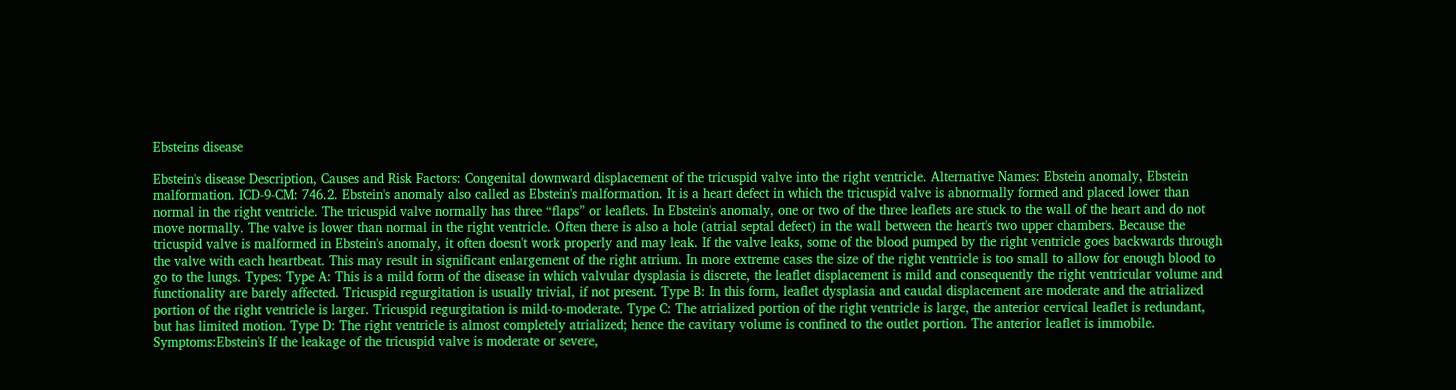Ebsteins disease

Ebstein's disease Description, Causes and Risk Factors: Congenital downward displacement of the tricuspid valve into the right ventricle. Alternative Names: Ebstein anomaly, Ebstein malformation. ICD-9-CM: 746.2. Ebstein's anomaly also called as Ebstein's malformation. It is a heart defect in which the tricuspid valve is abnormally formed and placed lower than normal in the right ventricle. The tricuspid valve normally has three “flaps” or leaflets. In Ebstein's anomaly, one or two of the three leaflets are stuck to the wall of the heart and do not move normally. The valve is lower than normal in the right ventricle. Often there is also a hole (atrial septal defect) in the wall between the heart's two upper chambers. Because the tricuspid valve is malformed in Ebstein's anomaly, it often doesn't work properly and may leak. If the valve leaks, some of the blood pumped by the right ventricle goes backwards through the valve with each heartbeat. This may result in significant enlargement of the right atrium. In more extreme cases the size of the right ventricle is too small to allow for enough blood to go to the lungs. Types: Type A: This is a mild form of the disease in which valvular dysplasia is discrete, the leaflet displacement is mild and consequently the right ventricular volume and functionality are barely affected. Tricuspid regurgitation is usually trivial, if not present. Type B: In this form, leaflet dysplasia and caudal displacement are moderate and the atrialized portion of the right ventricle is larger. Tricuspid regurgitation is mild-to-moderate. Type C: The atrialized portion of the right ventricle is large, the anterior cervical leaflet is redundant, but has limited motion. Type D: The right ventricle is almost completely atrialized; hence the cavitary volume is confined to the outlet portion. The anterior leaflet is immobile. Symptoms:Ebstein's If the leakage of the tricuspid valve is moderate or severe,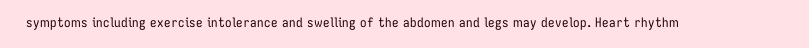symptoms including exercise intolerance and swelling of the abdomen and legs may develop. Heart rhythm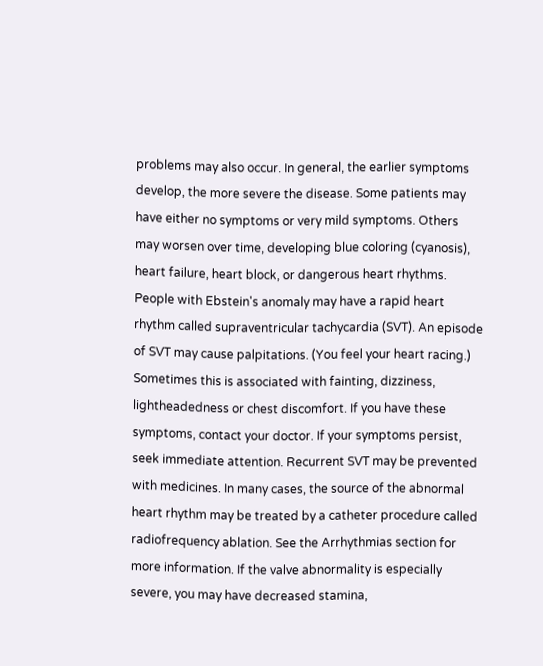problems may also occur. In general, the earlier symptoms develop, the more severe the disease. Some patients may have either no symptoms or very mild symptoms. Others may worsen over time, developing blue coloring (cyanosis), heart failure, heart block, or dangerous heart rhythms. People with Ebstein's anomaly may have a rapid heart rhythm called supraventricular tachycardia (SVT). An episode of SVT may cause palpitations. (You feel your heart racing.) Sometimes this is associated with fainting, dizziness, lightheadedness or chest discomfort. If you have these symptoms, contact your doctor. If your symptoms persist, seek immediate attention. Recurrent SVT may be prevented with medicines. In many cases, the source of the abnormal heart rhythm may be treated by a catheter procedure called radiofrequency ablation. See the Arrhythmias section for more information. If the valve abnormality is especially severe, you may have decreased stamina,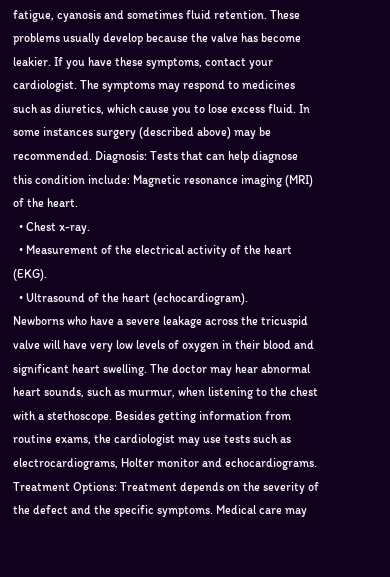fatigue, cyanosis and sometimes fluid retention. These problems usually develop because the valve has become leakier. If you have these symptoms, contact your cardiologist. The symptoms may respond to medicines such as diuretics, which cause you to lose excess fluid. In some instances surgery (described above) may be recommended. Diagnosis: Tests that can help diagnose this condition include: Magnetic resonance imaging (MRI) of the heart.
  • Chest x-ray.
  • Measurement of the electrical activity of the heart (EKG).
  • Ultrasound of the heart (echocardiogram).
Newborns who have a severe leakage across the tricuspid valve will have very low levels of oxygen in their blood and significant heart swelling. The doctor may hear abnormal heart sounds, such as murmur, when listening to the chest with a stethoscope. Besides getting information from routine exams, the cardiologist may use tests such as electrocardiograms, Holter monitor and echocardiograms. Treatment Options: Treatment depends on the severity of the defect and the specific symptoms. Medical care may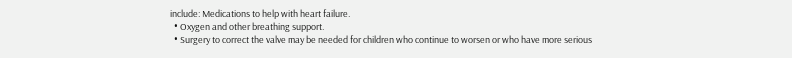include: Medications to help with heart failure.
  • Oxygen and other breathing support.
  • Surgery to correct the valve may be needed for children who continue to worsen or who have more serious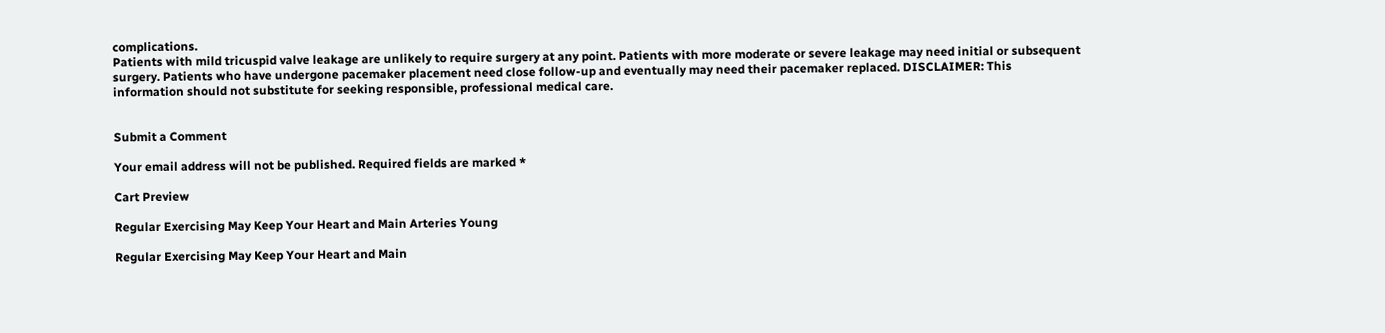complications.
Patients with mild tricuspid valve leakage are unlikely to require surgery at any point. Patients with more moderate or severe leakage may need initial or subsequent surgery. Patients who have undergone pacemaker placement need close follow-up and eventually may need their pacemaker replaced. DISCLAIMER: This information should not substitute for seeking responsible, professional medical care.


Submit a Comment

Your email address will not be published. Required fields are marked *

Cart Preview

Regular Exercising May Keep Your Heart and Main Arteries Young

Regular Exercising May Keep Your Heart and Main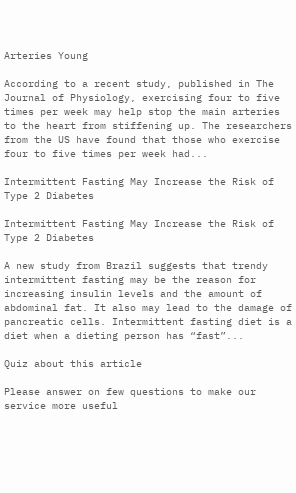Arteries Young

According to a recent study, published in The Journal of Physiology, exercising four to five times per week may help stop the main arteries to the heart from stiffening up. The researchers from the US have found that those who exercise four to five times per week had...

Intermittent Fasting May Increase the Risk of Type 2 Diabetes

Intermittent Fasting May Increase the Risk of Type 2 Diabetes

A new study from Brazil suggests that trendy intermittent fasting may be the reason for increasing insulin levels and the amount of abdominal fat. It also may lead to the damage of pancreatic cells. Intermittent fasting diet is a diet when a dieting person has “fast”...

Quiz about this article

Please answer on few questions to make our service more useful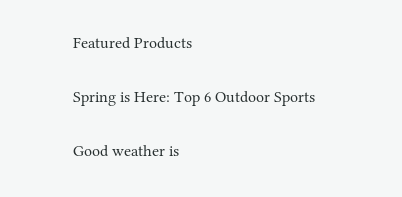Featured Products

Spring is Here: Top 6 Outdoor Sports

Good weather is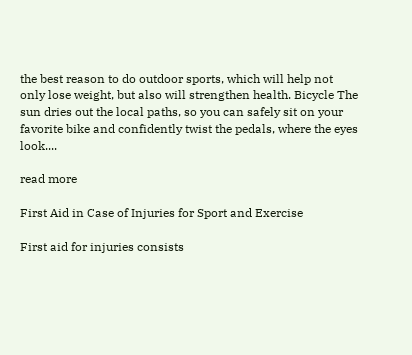the best reason to do outdoor sports, which will help not only lose weight, but also will strengthen health. Bicycle The sun dries out the local paths, so you can safely sit on your favorite bike and confidently twist the pedals, where the eyes look....

read more

First Aid in Case of Injuries for Sport and Exercise

First aid for injuries consists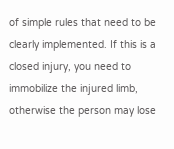of simple rules that need to be clearly implemented. If this is a closed injury, you need to immobilize the injured limb, otherwise the person may lose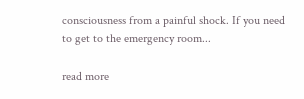consciousness from a painful shock. If you need to get to the emergency room...

read more